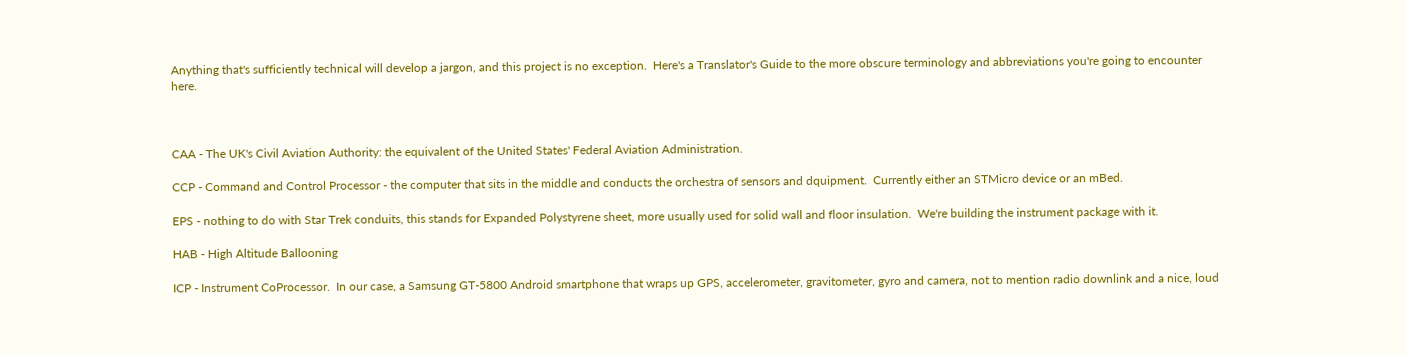Anything that's sufficiently technical will develop a jargon, and this project is no exception.  Here's a Translator's Guide to the more obscure terminology and abbreviations you're going to encounter here.



CAA - The UK's Civil Aviation Authority: the equivalent of the United States' Federal Aviation Administration.

CCP - Command and Control Processor - the computer that sits in the middle and conducts the orchestra of sensors and dquipment.  Currently either an STMicro device or an mBed.

EPS - nothing to do with Star Trek conduits, this stands for Expanded Polystyrene sheet, more usually used for solid wall and floor insulation.  We're building the instrument package with it.

HAB - High Altitude Ballooning

ICP - Instrument CoProcessor.  In our case, a Samsung GT-5800 Android smartphone that wraps up GPS, accelerometer, gravitometer, gyro and camera, not to mention radio downlink and a nice, loud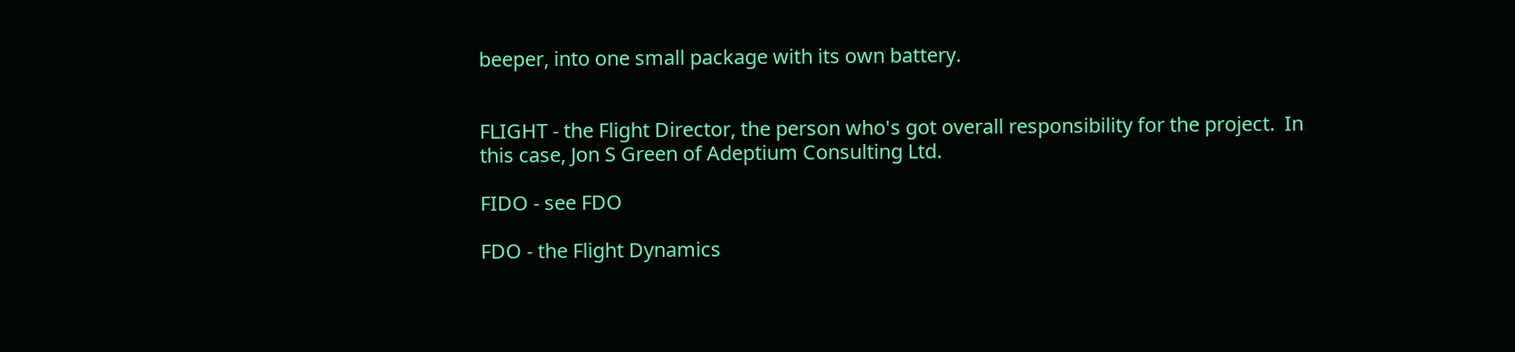beeper, into one small package with its own battery.


FLIGHT - the Flight Director, the person who's got overall responsibility for the project.  In this case, Jon S Green of Adeptium Consulting Ltd.

FIDO - see FDO

FDO - the Flight Dynamics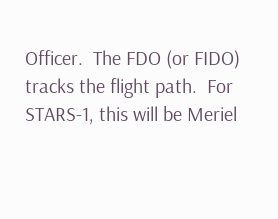Officer.  The FDO (or FIDO) tracks the flight path.  For STARS-1, this will be Meriel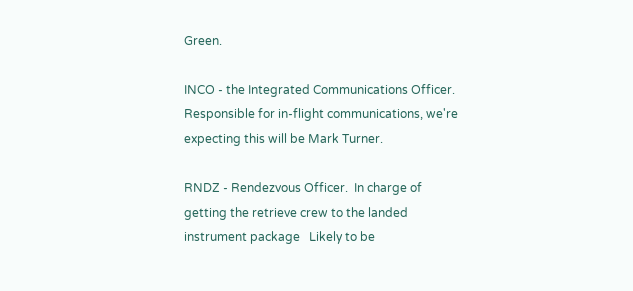Green.

INCO - the Integrated Communications Officer.  Responsible for in-flight communications, we're expecting this will be Mark Turner.

RNDZ - Rendezvous Officer.  In charge of getting the retrieve crew to the landed instrument package   Likely to be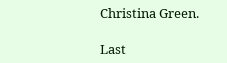Christina Green.

Last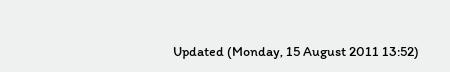Updated (Monday, 15 August 2011 13:52)